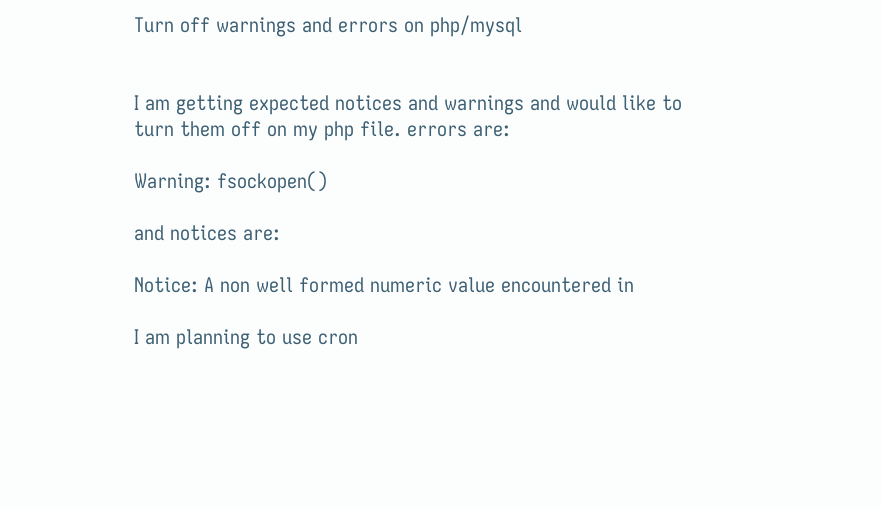Turn off warnings and errors on php/mysql


I am getting expected notices and warnings and would like to turn them off on my php file. errors are:

Warning: fsockopen()

and notices are:

Notice: A non well formed numeric value encountered in

I am planning to use cron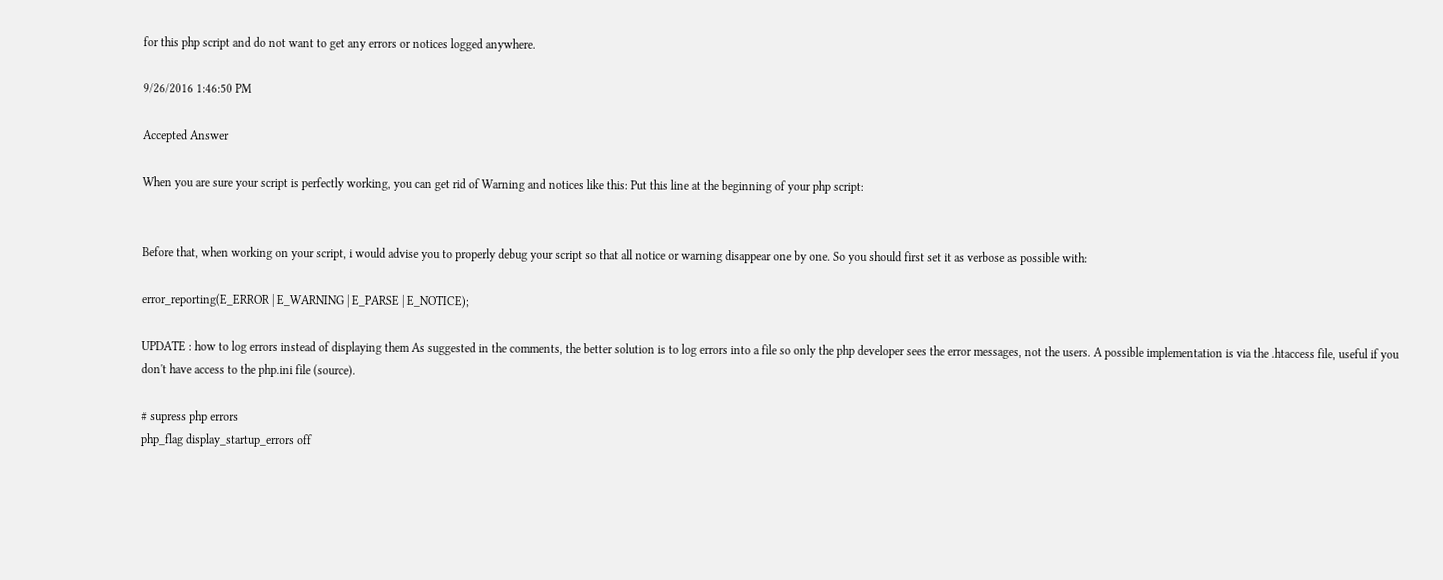for this php script and do not want to get any errors or notices logged anywhere.

9/26/2016 1:46:50 PM

Accepted Answer

When you are sure your script is perfectly working, you can get rid of Warning and notices like this: Put this line at the beginning of your php script:


Before that, when working on your script, i would advise you to properly debug your script so that all notice or warning disappear one by one. So you should first set it as verbose as possible with:

error_reporting(E_ERROR | E_WARNING | E_PARSE | E_NOTICE);

UPDATE : how to log errors instead of displaying them As suggested in the comments, the better solution is to log errors into a file so only the php developer sees the error messages, not the users. A possible implementation is via the .htaccess file, useful if you don't have access to the php.ini file (source).

# supress php errors
php_flag display_startup_errors off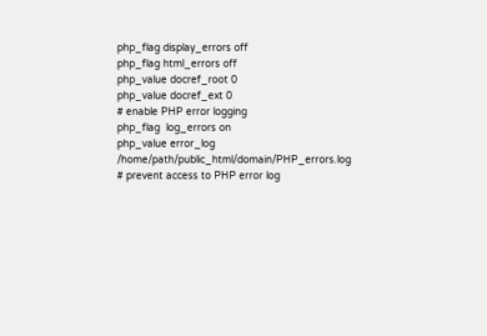php_flag display_errors off
php_flag html_errors off
php_value docref_root 0
php_value docref_ext 0
# enable PHP error logging
php_flag  log_errors on
php_value error_log  /home/path/public_html/domain/PHP_errors.log
# prevent access to PHP error log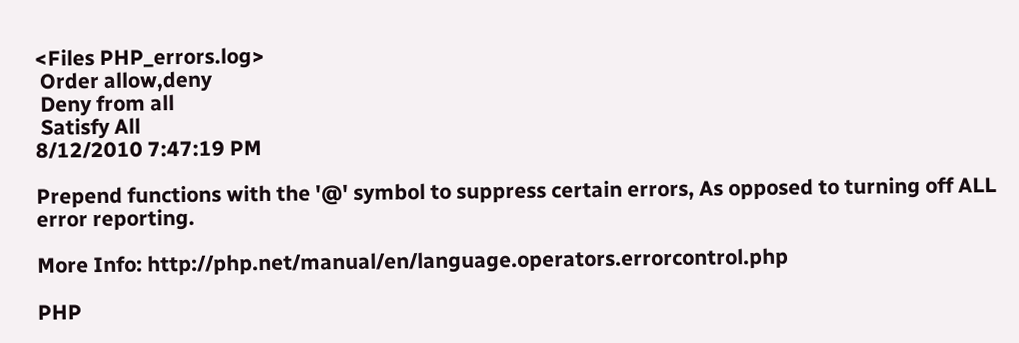<Files PHP_errors.log>
 Order allow,deny
 Deny from all
 Satisfy All
8/12/2010 7:47:19 PM

Prepend functions with the '@' symbol to suppress certain errors, As opposed to turning off ALL error reporting.

More Info: http://php.net/manual/en/language.operators.errorcontrol.php

PHP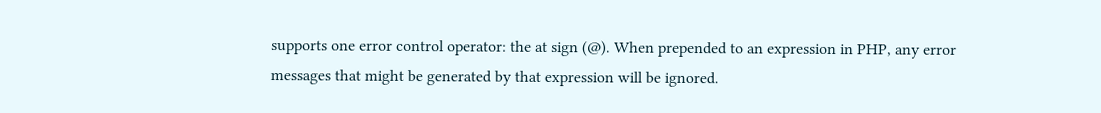supports one error control operator: the at sign (@). When prepended to an expression in PHP, any error messages that might be generated by that expression will be ignored.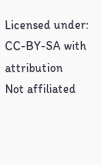Licensed under: CC-BY-SA with attribution
Not affiliated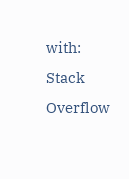with: Stack Overflow